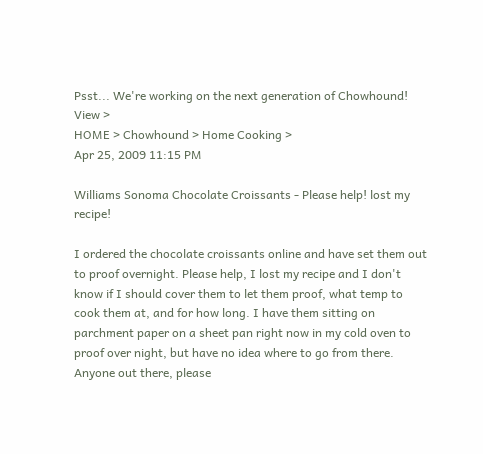Psst... We're working on the next generation of Chowhound! View >
HOME > Chowhound > Home Cooking >
Apr 25, 2009 11:15 PM

Williams Sonoma Chocolate Croissants - Please help! lost my recipe!

I ordered the chocolate croissants online and have set them out to proof overnight. Please help, I lost my recipe and I don't know if I should cover them to let them proof, what temp to cook them at, and for how long. I have them sitting on parchment paper on a sheet pan right now in my cold oven to proof over night, but have no idea where to go from there. Anyone out there, please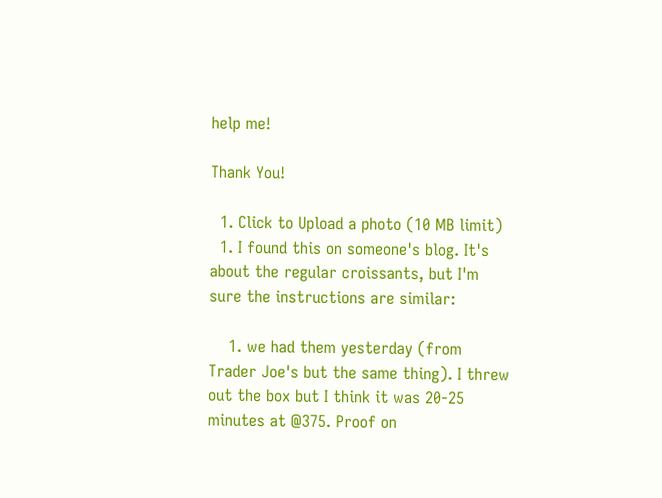help me!

Thank You!

  1. Click to Upload a photo (10 MB limit)
  1. I found this on someone's blog. It's about the regular croissants, but I'm sure the instructions are similar:

    1. we had them yesterday (from Trader Joe's but the same thing). I threw out the box but I think it was 20-25 minutes at @375. Proof on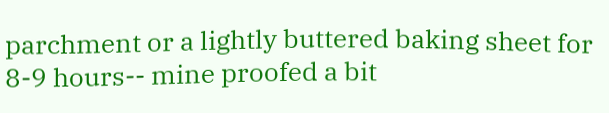parchment or a lightly buttered baking sheet for 8-9 hours-- mine proofed a bit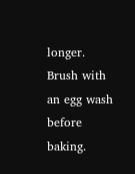longer. Brush with an egg wash before baking.